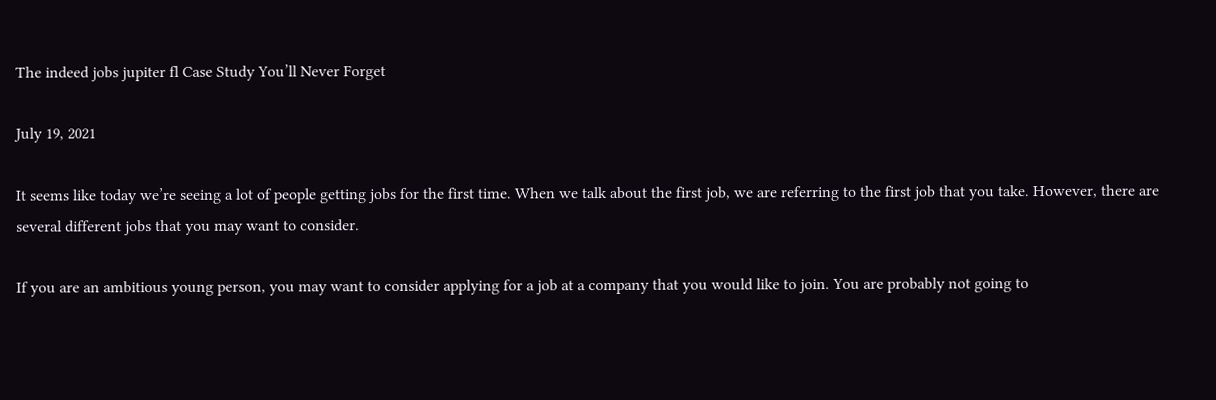The indeed jobs jupiter fl Case Study You’ll Never Forget

July 19, 2021

It seems like today we’re seeing a lot of people getting jobs for the first time. When we talk about the first job, we are referring to the first job that you take. However, there are several different jobs that you may want to consider.

If you are an ambitious young person, you may want to consider applying for a job at a company that you would like to join. You are probably not going to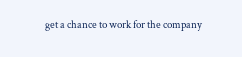get a chance to work for the company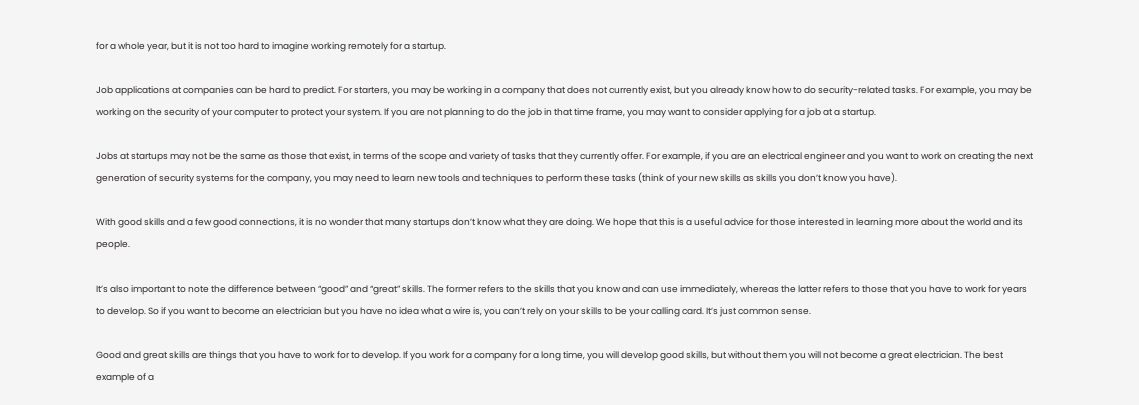for a whole year, but it is not too hard to imagine working remotely for a startup.

Job applications at companies can be hard to predict. For starters, you may be working in a company that does not currently exist, but you already know how to do security-related tasks. For example, you may be working on the security of your computer to protect your system. If you are not planning to do the job in that time frame, you may want to consider applying for a job at a startup.

Jobs at startups may not be the same as those that exist, in terms of the scope and variety of tasks that they currently offer. For example, if you are an electrical engineer and you want to work on creating the next generation of security systems for the company, you may need to learn new tools and techniques to perform these tasks (think of your new skills as skills you don’t know you have).

With good skills and a few good connections, it is no wonder that many startups don’t know what they are doing. We hope that this is a useful advice for those interested in learning more about the world and its people.

It’s also important to note the difference between “good” and “great” skills. The former refers to the skills that you know and can use immediately, whereas the latter refers to those that you have to work for years to develop. So if you want to become an electrician but you have no idea what a wire is, you can’t rely on your skills to be your calling card. It’s just common sense.

Good and great skills are things that you have to work for to develop. If you work for a company for a long time, you will develop good skills, but without them you will not become a great electrician. The best example of a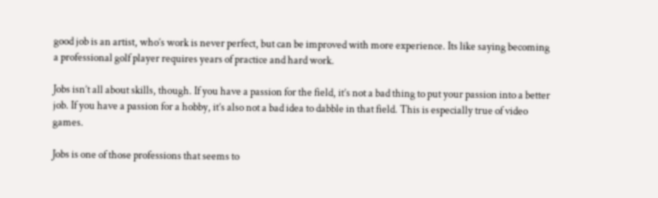good job is an artist, who’s work is never perfect, but can be improved with more experience. Its like saying becoming a professional golf player requires years of practice and hard work.

Jobs isn’t all about skills, though. If you have a passion for the field, it’s not a bad thing to put your passion into a better job. If you have a passion for a hobby, it’s also not a bad idea to dabble in that field. This is especially true of video games.

Jobs is one of those professions that seems to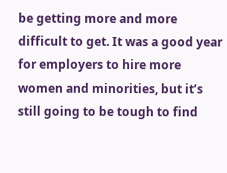be getting more and more difficult to get. It was a good year for employers to hire more women and minorities, but it’s still going to be tough to find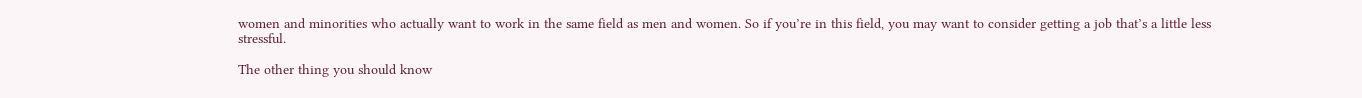women and minorities who actually want to work in the same field as men and women. So if you’re in this field, you may want to consider getting a job that’s a little less stressful.

The other thing you should know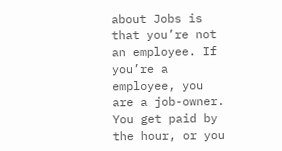about Jobs is that you’re not an employee. If you’re a employee, you are a job-owner. You get paid by the hour, or you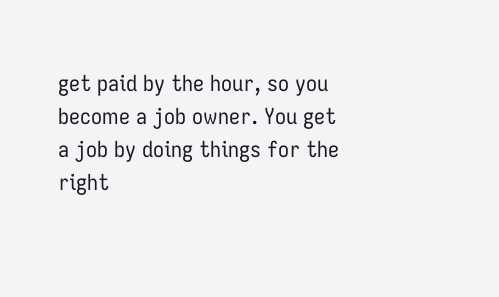get paid by the hour, so you become a job owner. You get a job by doing things for the right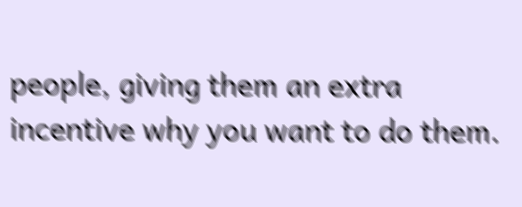people, giving them an extra incentive why you want to do them.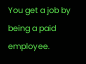You get a job by being a paid employee.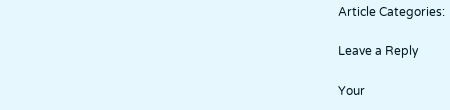Article Categories:

Leave a Reply

Your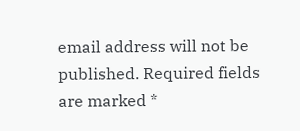email address will not be published. Required fields are marked *